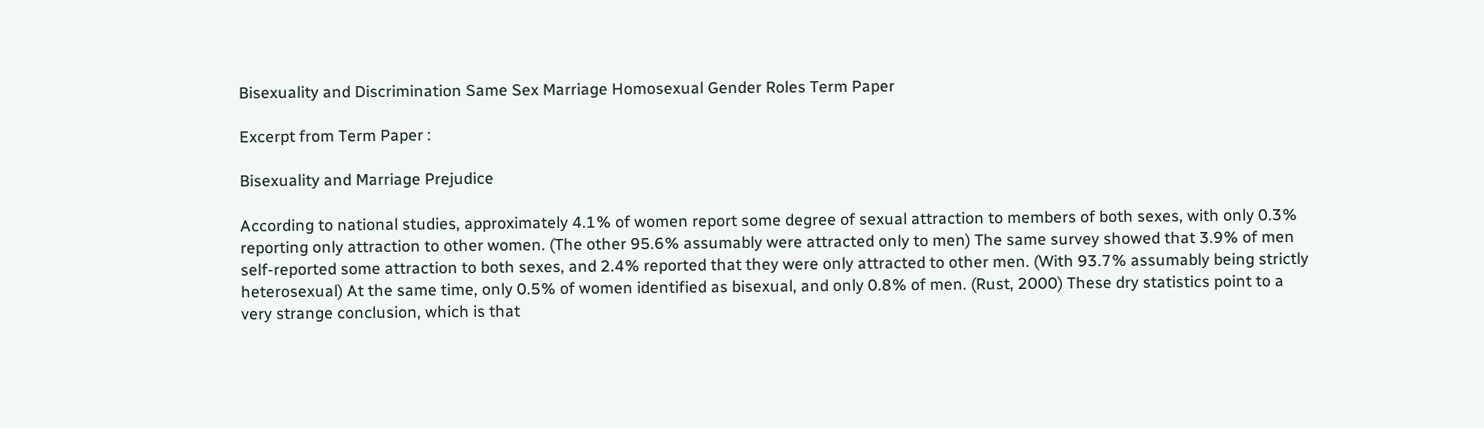Bisexuality and Discrimination Same Sex Marriage Homosexual Gender Roles Term Paper

Excerpt from Term Paper :

Bisexuality and Marriage Prejudice

According to national studies, approximately 4.1% of women report some degree of sexual attraction to members of both sexes, with only 0.3% reporting only attraction to other women. (The other 95.6% assumably were attracted only to men) The same survey showed that 3.9% of men self-reported some attraction to both sexes, and 2.4% reported that they were only attracted to other men. (With 93.7% assumably being strictly heterosexual) At the same time, only 0.5% of women identified as bisexual, and only 0.8% of men. (Rust, 2000) These dry statistics point to a very strange conclusion, which is that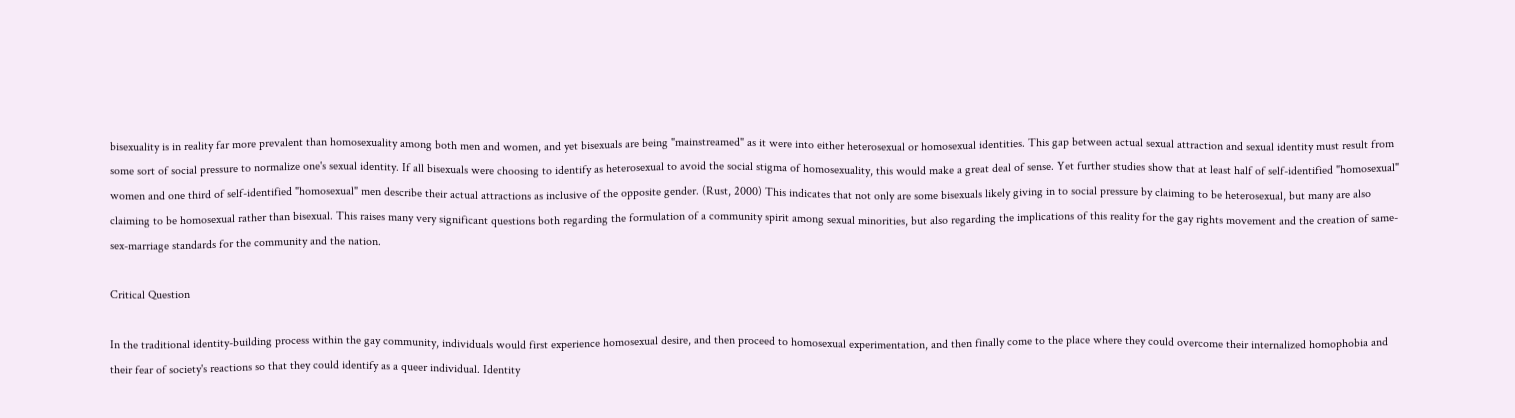bisexuality is in reality far more prevalent than homosexuality among both men and women, and yet bisexuals are being "mainstreamed" as it were into either heterosexual or homosexual identities. This gap between actual sexual attraction and sexual identity must result from some sort of social pressure to normalize one's sexual identity. If all bisexuals were choosing to identify as heterosexual to avoid the social stigma of homosexuality, this would make a great deal of sense. Yet further studies show that at least half of self-identified "homosexual" women and one third of self-identified "homosexual" men describe their actual attractions as inclusive of the opposite gender. (Rust, 2000) This indicates that not only are some bisexuals likely giving in to social pressure by claiming to be heterosexual, but many are also claiming to be homosexual rather than bisexual. This raises many very significant questions both regarding the formulation of a community spirit among sexual minorities, but also regarding the implications of this reality for the gay rights movement and the creation of same-sex-marriage standards for the community and the nation.

Critical Question

In the traditional identity-building process within the gay community, individuals would first experience homosexual desire, and then proceed to homosexual experimentation, and then finally come to the place where they could overcome their internalized homophobia and their fear of society's reactions so that they could identify as a queer individual. Identity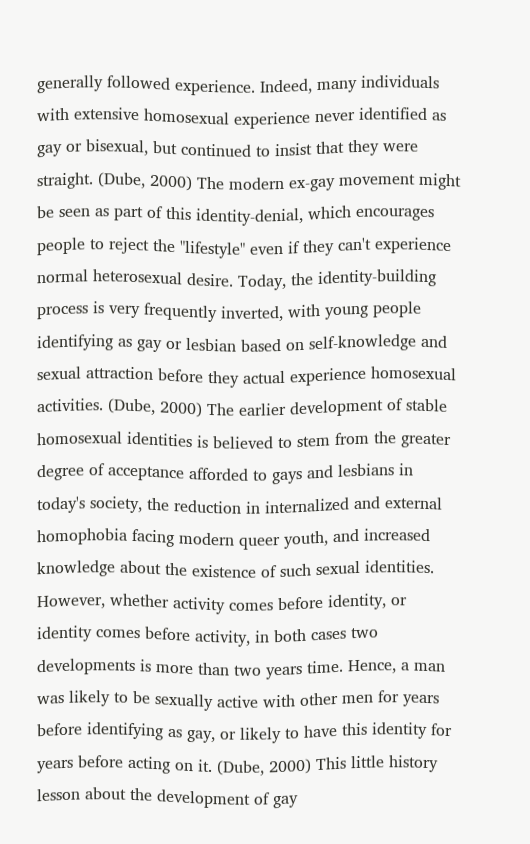generally followed experience. Indeed, many individuals with extensive homosexual experience never identified as gay or bisexual, but continued to insist that they were straight. (Dube, 2000) The modern ex-gay movement might be seen as part of this identity-denial, which encourages people to reject the "lifestyle" even if they can't experience normal heterosexual desire. Today, the identity-building process is very frequently inverted, with young people identifying as gay or lesbian based on self-knowledge and sexual attraction before they actual experience homosexual activities. (Dube, 2000) The earlier development of stable homosexual identities is believed to stem from the greater degree of acceptance afforded to gays and lesbians in today's society, the reduction in internalized and external homophobia facing modern queer youth, and increased knowledge about the existence of such sexual identities. However, whether activity comes before identity, or identity comes before activity, in both cases two developments is more than two years time. Hence, a man was likely to be sexually active with other men for years before identifying as gay, or likely to have this identity for years before acting on it. (Dube, 2000) This little history lesson about the development of gay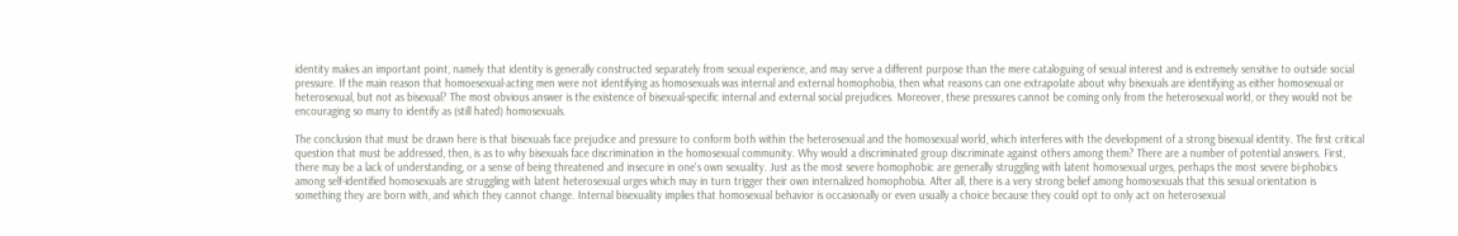identity makes an important point, namely that identity is generally constructed separately from sexual experience, and may serve a different purpose than the mere cataloguing of sexual interest and is extremely sensitive to outside social pressure. If the main reason that homoesexual-acting men were not identifying as homosexuals was internal and external homophobia, then what reasons can one extrapolate about why bisexuals are identifying as either homosexual or heterosexual, but not as bisexual? The most obvious answer is the existence of bisexual-specific internal and external social prejudices. Moreover, these pressures cannot be coming only from the heterosexual world, or they would not be encouraging so many to identify as (still hated) homosexuals.

The conclusion that must be drawn here is that bisexuals face prejudice and pressure to conform both within the heterosexual and the homosexual world, which interferes with the development of a strong bisexual identity. The first critical question that must be addressed, then, is as to why bisexuals face discrimination in the homosexual community. Why would a discriminated group discriminate against others among them? There are a number of potential answers. First, there may be a lack of understanding, or a sense of being threatened and insecure in one's own sexuality. Just as the most severe homophobic are generally struggling with latent homosexual urges, perhaps the most severe bi-phobics among self-identified homosexuals are struggling with latent heterosexual urges which may in turn trigger their own internalized homophobia. After all, there is a very strong belief among homosexuals that this sexual orientation is something they are born with, and which they cannot change. Internal bisexuality implies that homosexual behavior is occasionally or even usually a choice because they could opt to only act on heterosexual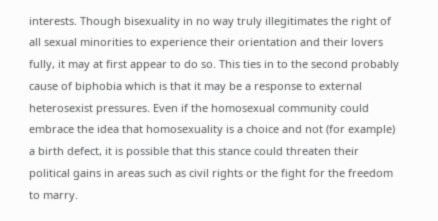interests. Though bisexuality in no way truly illegitimates the right of all sexual minorities to experience their orientation and their lovers fully, it may at first appear to do so. This ties in to the second probably cause of biphobia which is that it may be a response to external heterosexist pressures. Even if the homosexual community could embrace the idea that homosexuality is a choice and not (for example) a birth defect, it is possible that this stance could threaten their political gains in areas such as civil rights or the fight for the freedom to marry.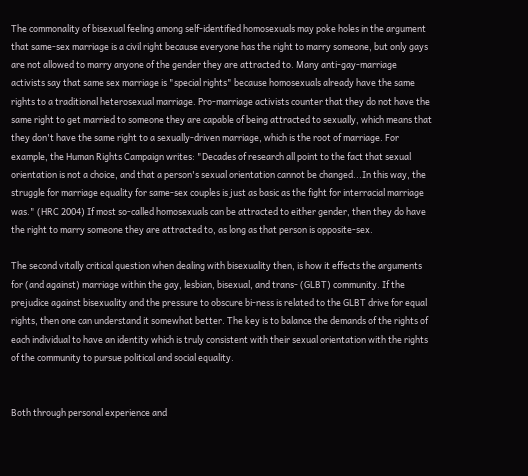The commonality of bisexual feeling among self-identified homosexuals may poke holes in the argument that same-sex marriage is a civil right because everyone has the right to marry someone, but only gays are not allowed to marry anyone of the gender they are attracted to. Many anti-gay-marriage activists say that same sex marriage is "special rights" because homosexuals already have the same rights to a traditional heterosexual marriage. Pro-marriage activists counter that they do not have the same right to get married to someone they are capable of being attracted to sexually, which means that they don't have the same right to a sexually-driven marriage, which is the root of marriage. For example, the Human Rights Campaign writes: "Decades of research all point to the fact that sexual orientation is not a choice, and that a person's sexual orientation cannot be changed...In this way, the struggle for marriage equality for same-sex couples is just as basic as the fight for interracial marriage was." (HRC 2004) If most so-called homosexuals can be attracted to either gender, then they do have the right to marry someone they are attracted to, as long as that person is opposite-sex.

The second vitally critical question when dealing with bisexuality then, is how it effects the arguments for (and against) marriage within the gay, lesbian, bisexual, and trans- (GLBT) community. If the prejudice against bisexuality and the pressure to obscure bi-ness is related to the GLBT drive for equal rights, then one can understand it somewhat better. The key is to balance the demands of the rights of each individual to have an identity which is truly consistent with their sexual orientation with the rights of the community to pursue political and social equality.


Both through personal experience and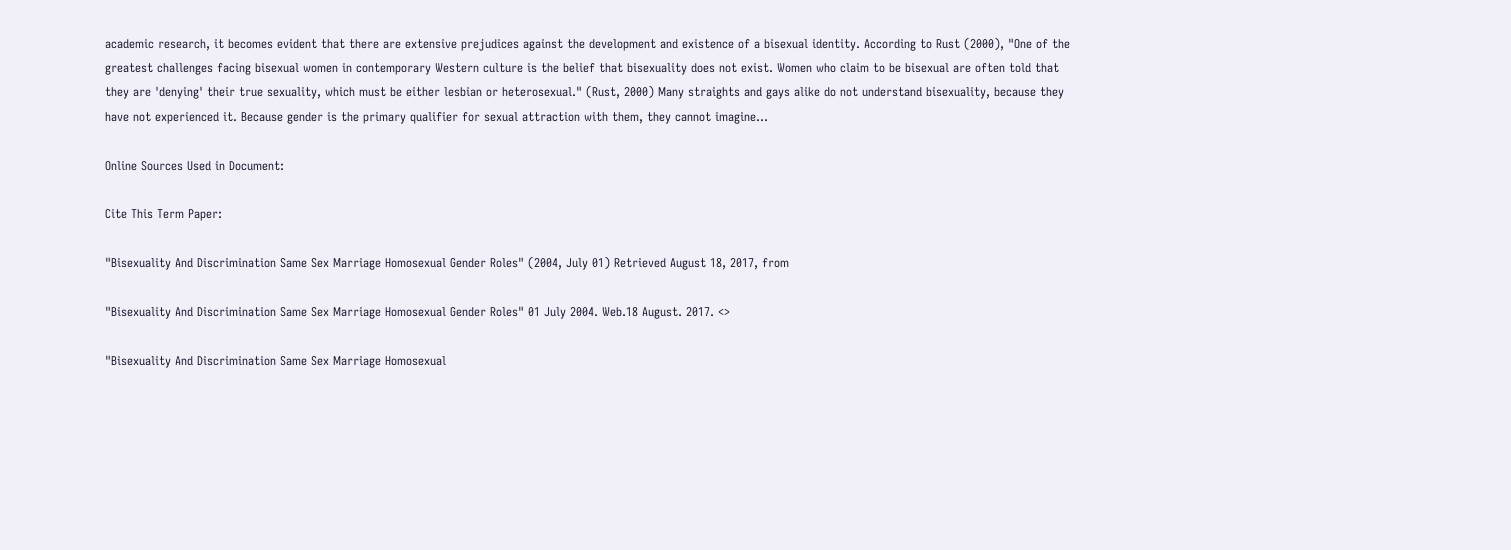academic research, it becomes evident that there are extensive prejudices against the development and existence of a bisexual identity. According to Rust (2000), "One of the greatest challenges facing bisexual women in contemporary Western culture is the belief that bisexuality does not exist. Women who claim to be bisexual are often told that they are 'denying' their true sexuality, which must be either lesbian or heterosexual." (Rust, 2000) Many straights and gays alike do not understand bisexuality, because they have not experienced it. Because gender is the primary qualifier for sexual attraction with them, they cannot imagine…

Online Sources Used in Document:

Cite This Term Paper:

"Bisexuality And Discrimination Same Sex Marriage Homosexual Gender Roles" (2004, July 01) Retrieved August 18, 2017, from

"Bisexuality And Discrimination Same Sex Marriage Homosexual Gender Roles" 01 July 2004. Web.18 August. 2017. <>

"Bisexuality And Discrimination Same Sex Marriage Homosexual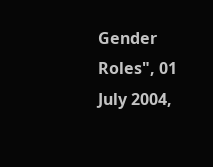Gender Roles", 01 July 2004,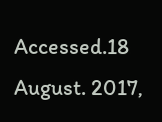Accessed.18 August. 2017,